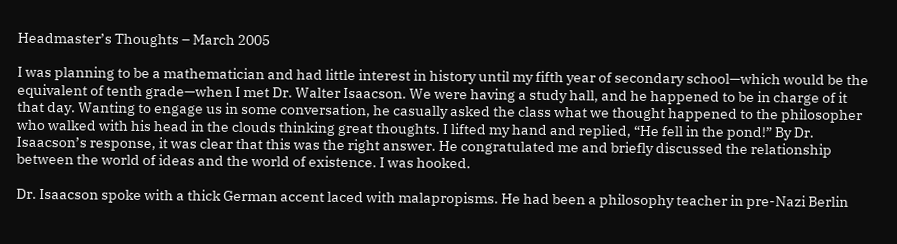Headmaster’s Thoughts – March 2005

I was planning to be a mathematician and had little interest in history until my fifth year of secondary school—which would be the equivalent of tenth grade—when I met Dr. Walter Isaacson. We were having a study hall, and he happened to be in charge of it that day. Wanting to engage us in some conversation, he casually asked the class what we thought happened to the philosopher who walked with his head in the clouds thinking great thoughts. I lifted my hand and replied, “He fell in the pond!” By Dr. Isaacson’s response, it was clear that this was the right answer. He congratulated me and briefly discussed the relationship between the world of ideas and the world of existence. I was hooked.

Dr. Isaacson spoke with a thick German accent laced with malapropisms. He had been a philosophy teacher in pre-Nazi Berlin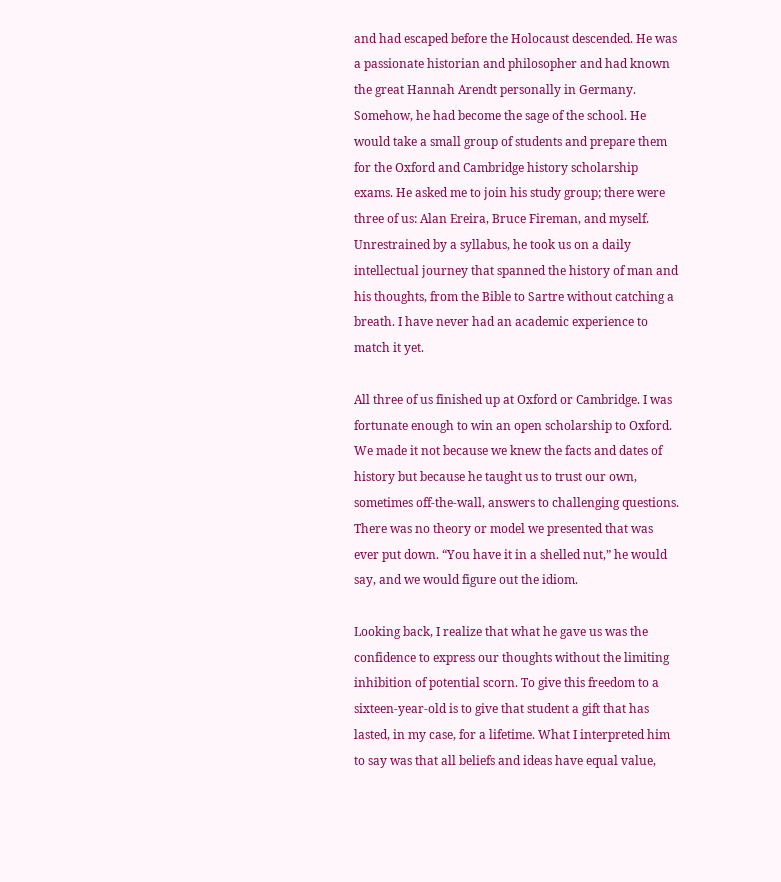and had escaped before the Holocaust descended. He was a passionate historian and philosopher and had known the great Hannah Arendt personally in Germany. Somehow, he had become the sage of the school. He would take a small group of students and prepare them for the Oxford and Cambridge history scholarship exams. He asked me to join his study group; there were three of us: Alan Ereira, Bruce Fireman, and myself. Unrestrained by a syllabus, he took us on a daily intellectual journey that spanned the history of man and his thoughts, from the Bible to Sartre without catching a breath. I have never had an academic experience to match it yet.

All three of us finished up at Oxford or Cambridge. I was fortunate enough to win an open scholarship to Oxford. We made it not because we knew the facts and dates of history but because he taught us to trust our own, sometimes off-the-wall, answers to challenging questions. There was no theory or model we presented that was ever put down. “You have it in a shelled nut,” he would say, and we would figure out the idiom.

Looking back, I realize that what he gave us was the confidence to express our thoughts without the limiting inhibition of potential scorn. To give this freedom to a sixteen-year-old is to give that student a gift that has lasted, in my case, for a lifetime. What I interpreted him to say was that all beliefs and ideas have equal value,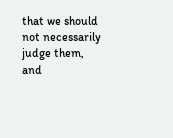that we should not necessarily judge them, and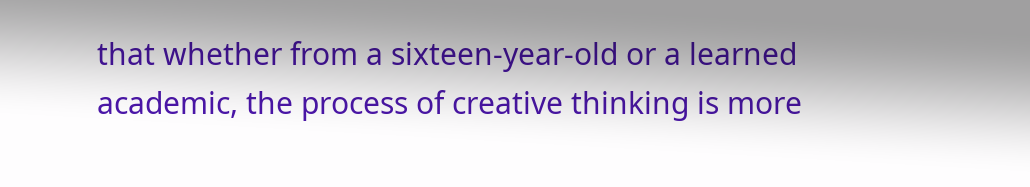that whether from a sixteen-year-old or a learned academic, the process of creative thinking is more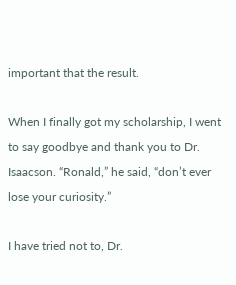important that the result.

When I finally got my scholarship, I went to say goodbye and thank you to Dr. Isaacson. “Ronald,” he said, “don’t ever lose your curiosity.”

I have tried not to, Dr.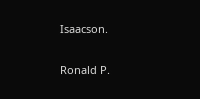Isaacson.

Ronald P.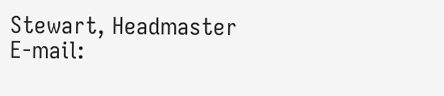Stewart, Headmaster
E-mail: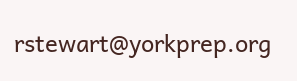rstewart@yorkprep.org